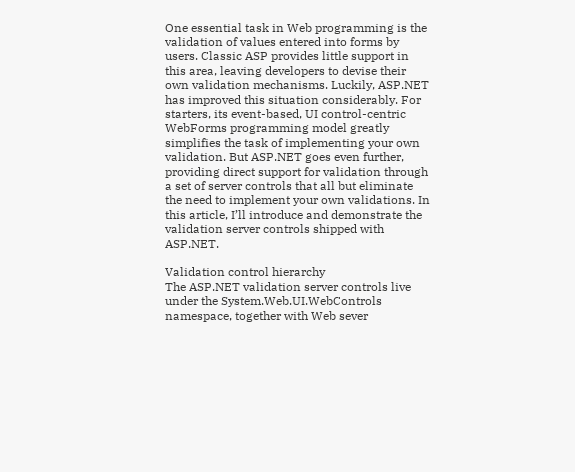One essential task in Web programming is the validation of values entered into forms by users. Classic ASP provides little support in this area, leaving developers to devise their own validation mechanisms. Luckily, ASP.NET has improved this situation considerably. For starters, its event-based, UI control-centric WebForms programming model greatly simplifies the task of implementing your own validation. But ASP.NET goes even further, providing direct support for validation through a set of server controls that all but eliminate the need to implement your own validations. In this article, I’ll introduce and demonstrate the validation server controls shipped with ASP.NET.

Validation control hierarchy
The ASP.NET validation server controls live under the System.Web.UI.WebControls namespace, together with Web sever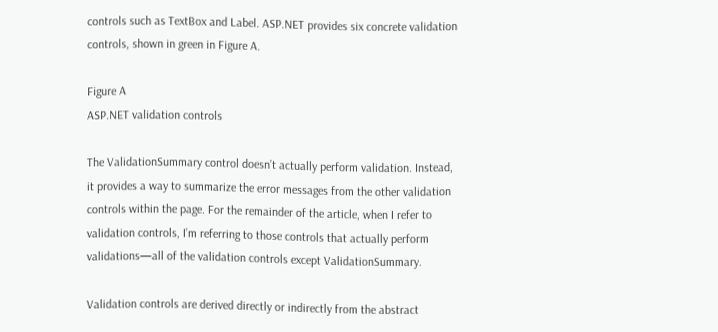controls such as TextBox and Label. ASP.NET provides six concrete validation controls, shown in green in Figure A.

Figure A
ASP.NET validation controls

The ValidationSummary control doesn’t actually perform validation. Instead, it provides a way to summarize the error messages from the other validation controls within the page. For the remainder of the article, when I refer to validation controls, I’m referring to those controls that actually perform validations—all of the validation controls except ValidationSummary.

Validation controls are derived directly or indirectly from the abstract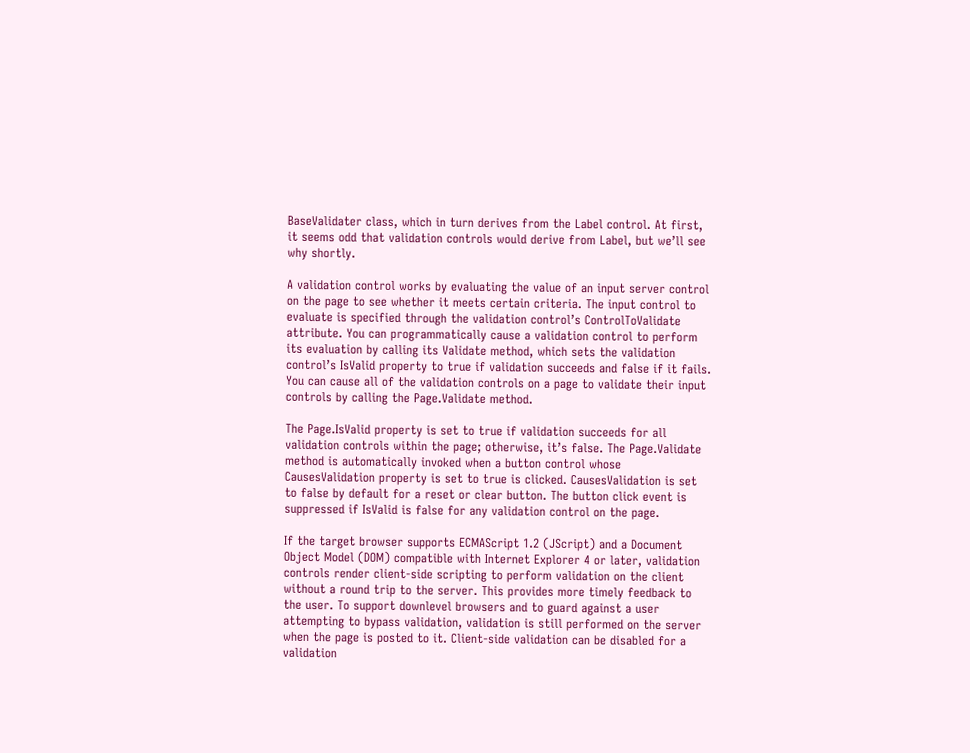BaseValidater class, which in turn derives from the Label control. At first, it seems odd that validation controls would derive from Label, but we’ll see why shortly.

A validation control works by evaluating the value of an input server control on the page to see whether it meets certain criteria. The input control to evaluate is specified through the validation control’s ControlToValidate attribute. You can programmatically cause a validation control to perform its evaluation by calling its Validate method, which sets the validation control’s IsValid property to true if validation succeeds and false if it fails. You can cause all of the validation controls on a page to validate their input controls by calling the Page.Validate method.

The Page.IsValid property is set to true if validation succeeds for all validation controls within the page; otherwise, it’s false. The Page.Validate method is automatically invoked when a button control whose CausesValidation property is set to true is clicked. CausesValidation is set to false by default for a reset or clear button. The button click event is suppressed if IsValid is false for any validation control on the page.

If the target browser supports ECMAScript 1.2 (JScript) and a Document Object Model (DOM) compatible with Internet Explorer 4 or later, validation controls render client-side scripting to perform validation on the client without a round trip to the server. This provides more timely feedback to the user. To support downlevel browsers and to guard against a user attempting to bypass validation, validation is still performed on the server when the page is posted to it. Client-side validation can be disabled for a validation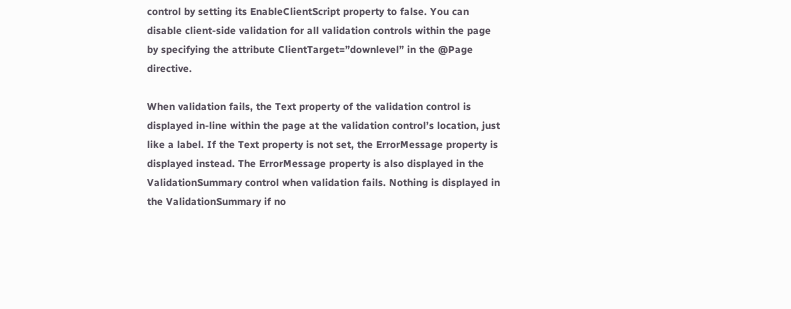control by setting its EnableClientScript property to false. You can disable client-side validation for all validation controls within the page by specifying the attribute ClientTarget=”downlevel” in the @Page directive.

When validation fails, the Text property of the validation control is displayed in-line within the page at the validation control’s location, just like a label. If the Text property is not set, the ErrorMessage property is displayed instead. The ErrorMessage property is also displayed in the ValidationSummary control when validation fails. Nothing is displayed in the ValidationSummary if no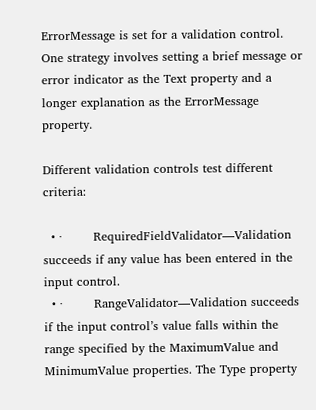ErrorMessage is set for a validation control. One strategy involves setting a brief message or error indicator as the Text property and a longer explanation as the ErrorMessage property.

Different validation controls test different criteria:

  • ·        RequiredFieldValidator—Validation succeeds if any value has been entered in the input control.
  • ·        RangeValidator—Validation succeeds if the input control’s value falls within the range specified by the MaximumValue and MinimumValue properties. The Type property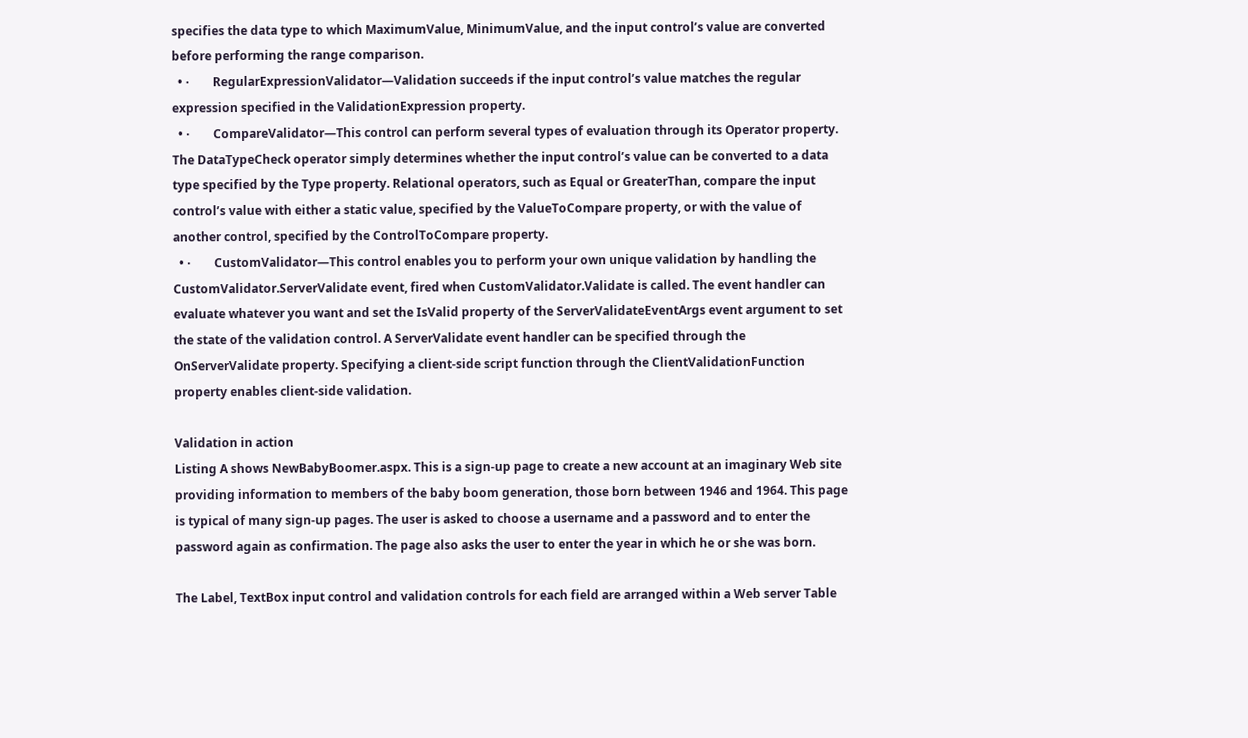specifies the data type to which MaximumValue, MinimumValue, and the input control’s value are converted before performing the range comparison.
  • ·        RegularExpressionValidator—Validation succeeds if the input control’s value matches the regular expression specified in the ValidationExpression property.
  • ·        CompareValidator—This control can perform several types of evaluation through its Operator property. The DataTypeCheck operator simply determines whether the input control’s value can be converted to a data type specified by the Type property. Relational operators, such as Equal or GreaterThan, compare the input control’s value with either a static value, specified by the ValueToCompare property, or with the value of another control, specified by the ControlToCompare property.
  • ·        CustomValidator—This control enables you to perform your own unique validation by handling the CustomValidator.ServerValidate event, fired when CustomValidator.Validate is called. The event handler can evaluate whatever you want and set the IsValid property of the ServerValidateEventArgs event argument to set the state of the validation control. A ServerValidate event handler can be specified through the OnServerValidate property. Specifying a client-side script function through the ClientValidationFunction property enables client-side validation.

Validation in action
Listing A shows NewBabyBoomer.aspx. This is a sign-up page to create a new account at an imaginary Web site providing information to members of the baby boom generation, those born between 1946 and 1964. This page is typical of many sign-up pages. The user is asked to choose a username and a password and to enter the password again as confirmation. The page also asks the user to enter the year in which he or she was born.

The Label, TextBox input control and validation controls for each field are arranged within a Web server Table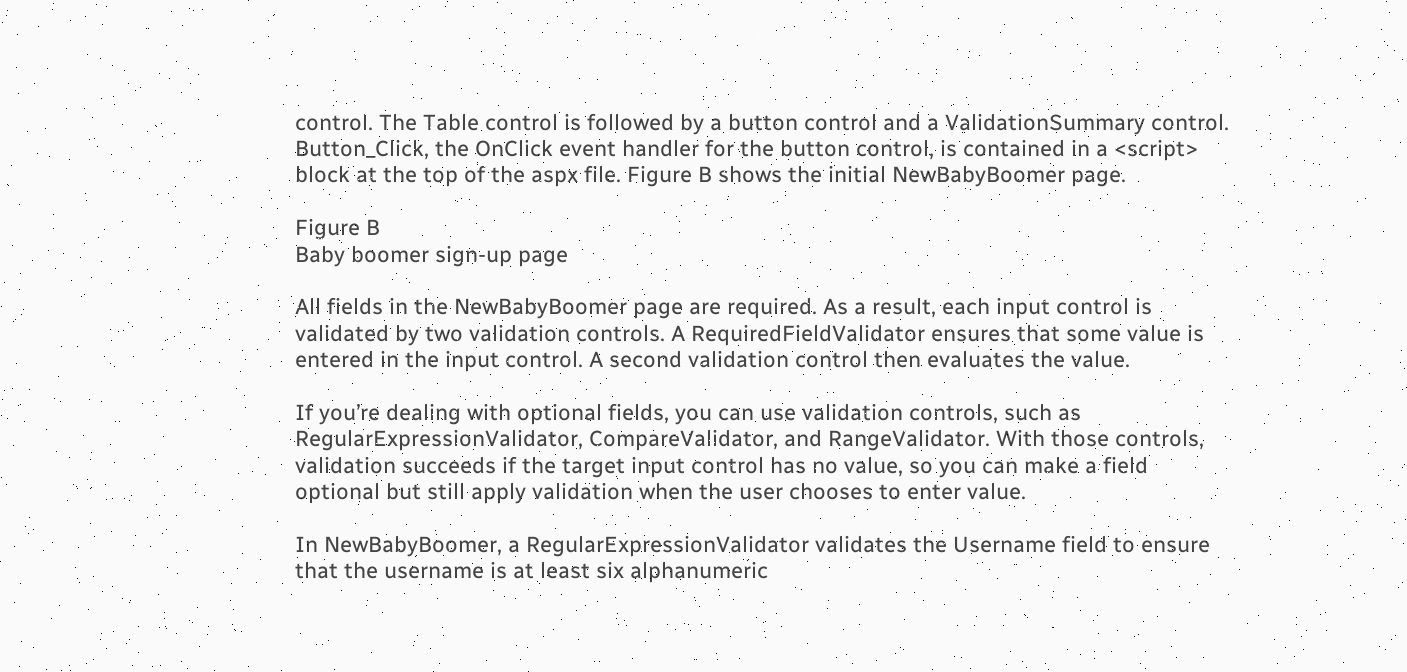control. The Table control is followed by a button control and a ValidationSummary control. Button_Click, the OnClick event handler for the button control, is contained in a <script> block at the top of the aspx file. Figure B shows the initial NewBabyBoomer page.

Figure B
Baby boomer sign-up page

All fields in the NewBabyBoomer page are required. As a result, each input control is validated by two validation controls. A RequiredFieldValidator ensures that some value is entered in the input control. A second validation control then evaluates the value.

If you’re dealing with optional fields, you can use validation controls, such as RegularExpressionValidator, CompareValidator, and RangeValidator. With those controls, validation succeeds if the target input control has no value, so you can make a field optional but still apply validation when the user chooses to enter value.

In NewBabyBoomer, a RegularExpressionValidator validates the Username field to ensure that the username is at least six alphanumeric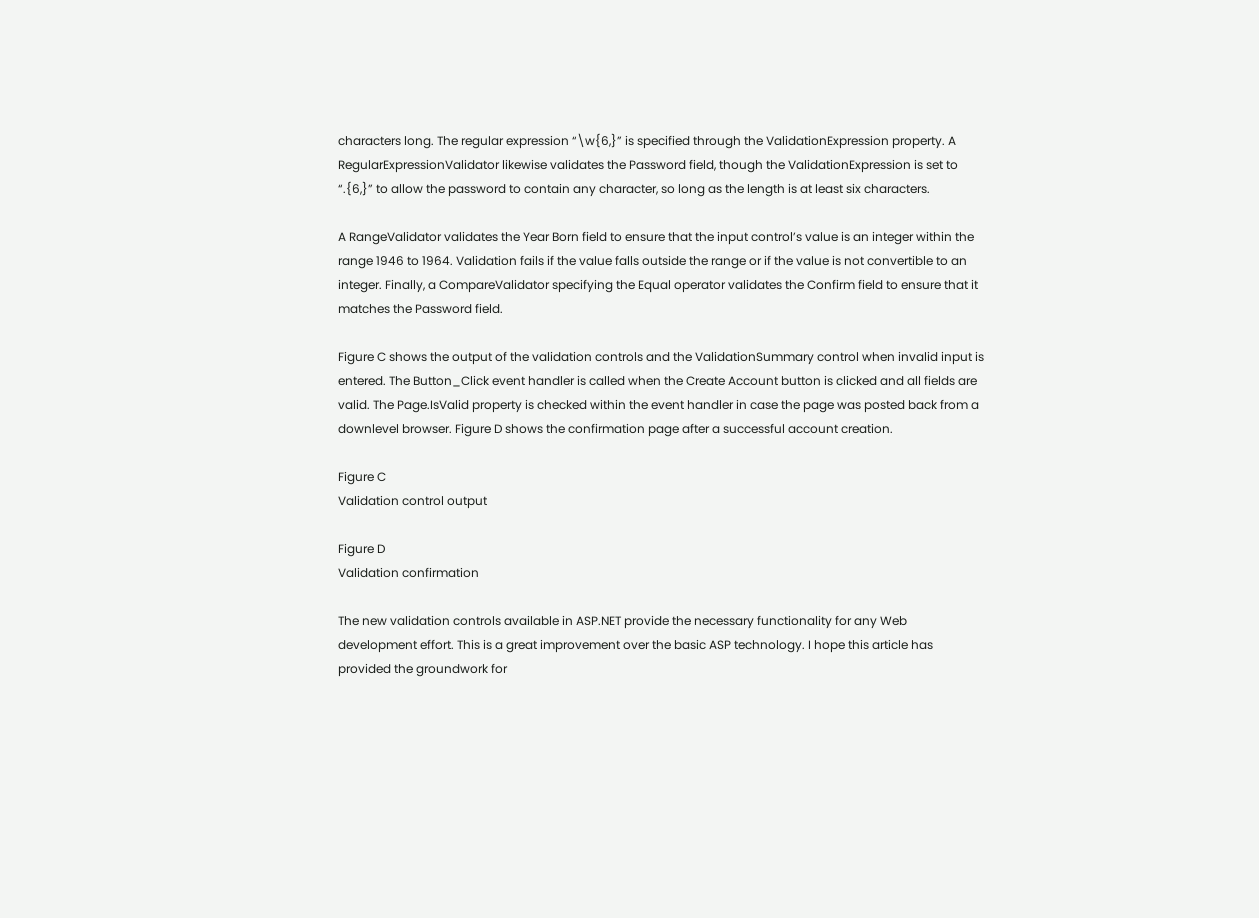characters long. The regular expression “\w{6,}” is specified through the ValidationExpression property. A RegularExpressionValidator likewise validates the Password field, though the ValidationExpression is set to “.{6,}” to allow the password to contain any character, so long as the length is at least six characters.

A RangeValidator validates the Year Born field to ensure that the input control’s value is an integer within the range 1946 to 1964. Validation fails if the value falls outside the range or if the value is not convertible to an integer. Finally, a CompareValidator specifying the Equal operator validates the Confirm field to ensure that it matches the Password field.

Figure C shows the output of the validation controls and the ValidationSummary control when invalid input is entered. The Button_Click event handler is called when the Create Account button is clicked and all fields are valid. The Page.IsValid property is checked within the event handler in case the page was posted back from a downlevel browser. Figure D shows the confirmation page after a successful account creation.

Figure C
Validation control output

Figure D
Validation confirmation

The new validation controls available in ASP.NET provide the necessary functionality for any Web development effort. This is a great improvement over the basic ASP technology. I hope this article has provided the groundwork for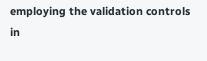employing the validation controls in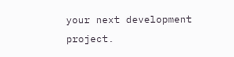your next development project.